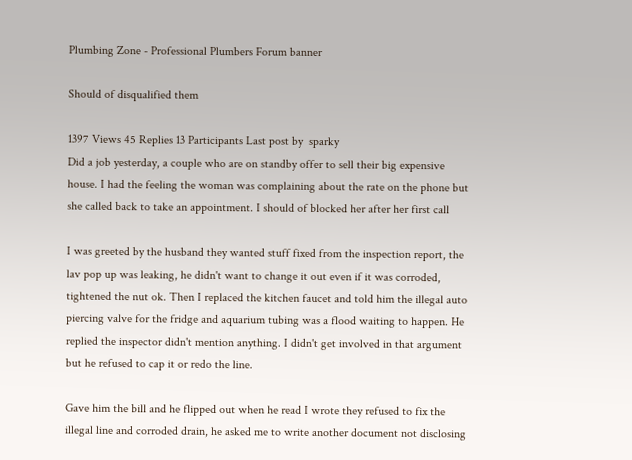Plumbing Zone - Professional Plumbers Forum banner

Should of disqualified them

1397 Views 45 Replies 13 Participants Last post by  sparky
Did a job yesterday, a couple who are on standby offer to sell their big expensive house. I had the feeling the woman was complaining about the rate on the phone but she called back to take an appointment. I should of blocked her after her first call

I was greeted by the husband they wanted stuff fixed from the inspection report, the lav pop up was leaking, he didn't want to change it out even if it was corroded, tightened the nut ok. Then I replaced the kitchen faucet and told him the illegal auto piercing valve for the fridge and aquarium tubing was a flood waiting to happen. He replied the inspector didn't mention anything. I didn't get involved in that argument but he refused to cap it or redo the line.

Gave him the bill and he flipped out when he read I wrote they refused to fix the illegal line and corroded drain, he asked me to write another document not disclosing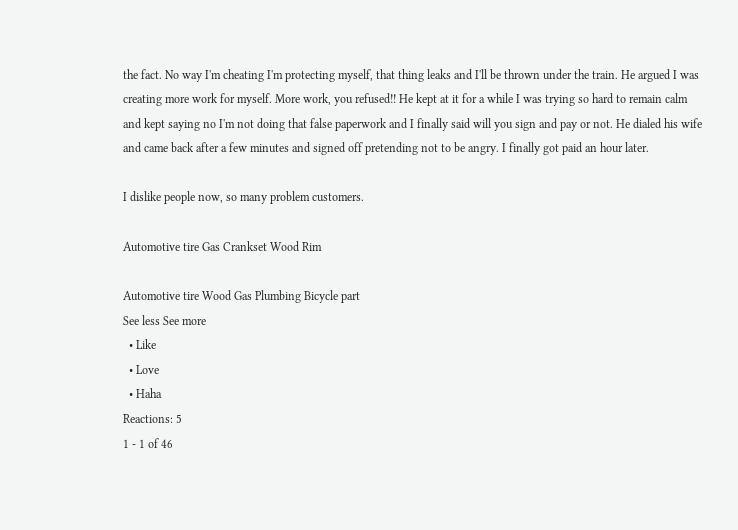the fact. No way I'm cheating I'm protecting myself, that thing leaks and I'll be thrown under the train. He argued I was creating more work for myself. More work, you refused!! He kept at it for a while I was trying so hard to remain calm and kept saying no I'm not doing that false paperwork and I finally said will you sign and pay or not. He dialed his wife and came back after a few minutes and signed off pretending not to be angry. I finally got paid an hour later.

I dislike people now, so many problem customers.

Automotive tire Gas Crankset Wood Rim

Automotive tire Wood Gas Plumbing Bicycle part
See less See more
  • Like
  • Love
  • Haha
Reactions: 5
1 - 1 of 46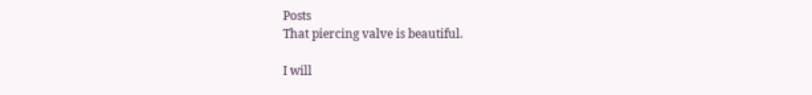Posts
That piercing valve is beautiful.

I will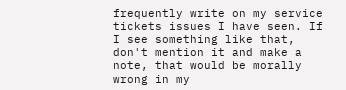frequently write on my service tickets issues I have seen. If I see something like that, don't mention it and make a note, that would be morally wrong in my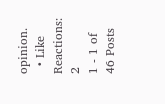opinion.
  • Like
Reactions: 2
1 - 1 of 46 Posts